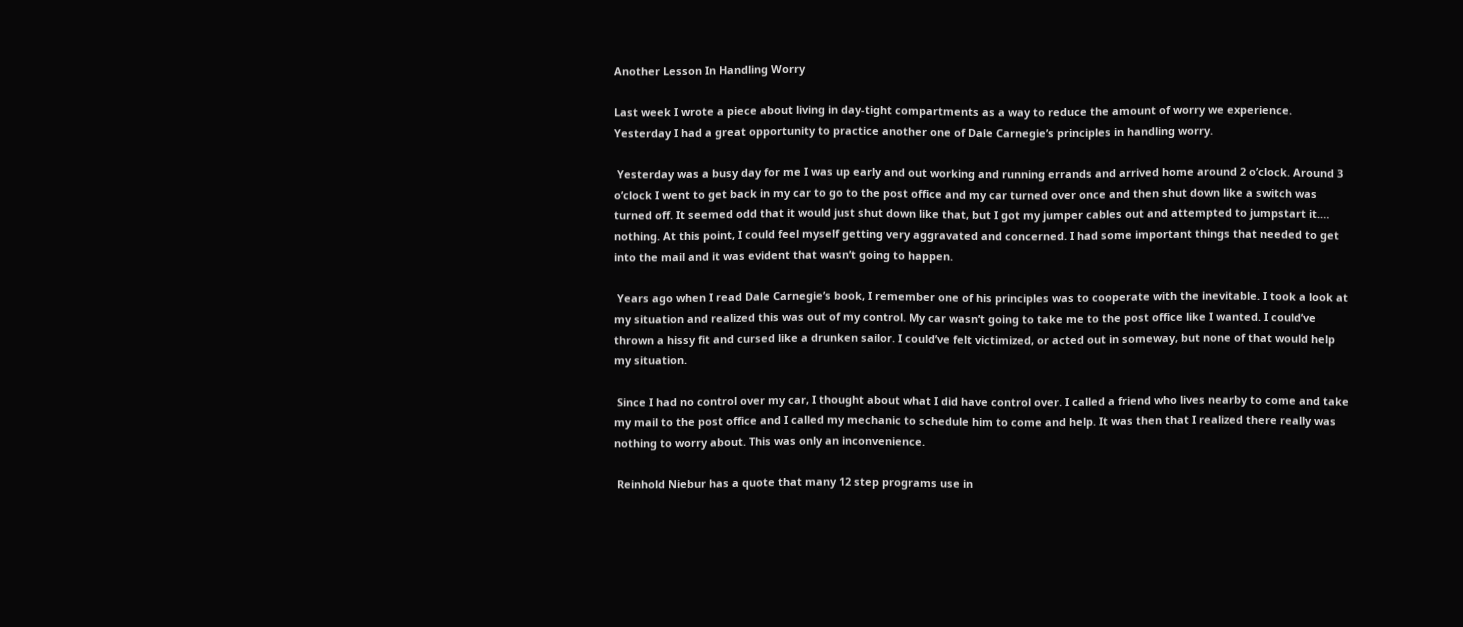Another Lesson In Handling Worry

Last week I wrote a piece about living in day-tight compartments as a way to reduce the amount of worry we experience. Yesterday I had a great opportunity to practice another one of Dale Carnegie’s principles in handling worry.

 Yesterday was a busy day for me I was up early and out working and running errands and arrived home around 2 o’clock. Around 3 o’clock I went to get back in my car to go to the post office and my car turned over once and then shut down like a switch was turned off. It seemed odd that it would just shut down like that, but I got my jumper cables out and attempted to jumpstart it.… nothing. At this point, I could feel myself getting very aggravated and concerned. I had some important things that needed to get into the mail and it was evident that wasn’t going to happen.

 Years ago when I read Dale Carnegie’s book, I remember one of his principles was to cooperate with the inevitable. I took a look at my situation and realized this was out of my control. My car wasn’t going to take me to the post office like I wanted. I could’ve thrown a hissy fit and cursed like a drunken sailor. I could’ve felt victimized, or acted out in someway, but none of that would help my situation.

 Since I had no control over my car, I thought about what I did have control over. I called a friend who lives nearby to come and take my mail to the post office and I called my mechanic to schedule him to come and help. It was then that I realized there really was nothing to worry about. This was only an inconvenience.

 Reinhold Niebur has a quote that many 12 step programs use in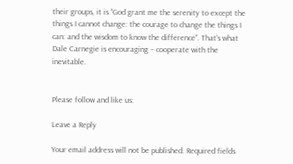their groups, it is “God grant me the serenity to except the things I cannot change: the courage to change the things I can: and the wisdom to know the difference”. That’s what Dale Carnegie is encouraging – cooperate with the inevitable.


Please follow and like us:

Leave a Reply

Your email address will not be published. Required fields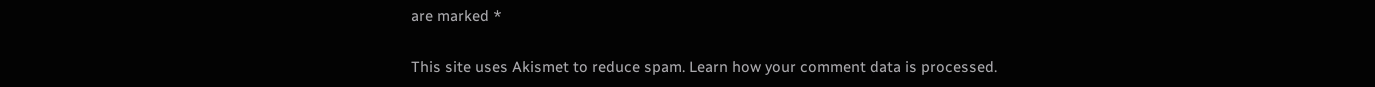are marked *

This site uses Akismet to reduce spam. Learn how your comment data is processed.